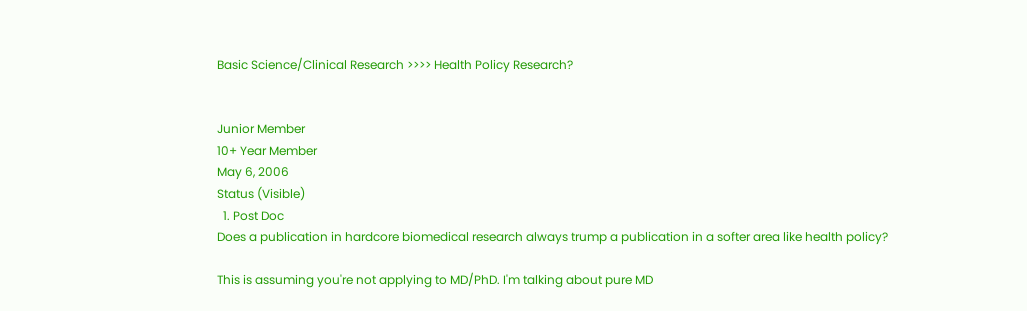Basic Science/Clinical Research >>>> Health Policy Research?


Junior Member
10+ Year Member
May 6, 2006
Status (Visible)
  1. Post Doc
Does a publication in hardcore biomedical research always trump a publication in a softer area like health policy?

This is assuming you're not applying to MD/PhD. I'm talking about pure MD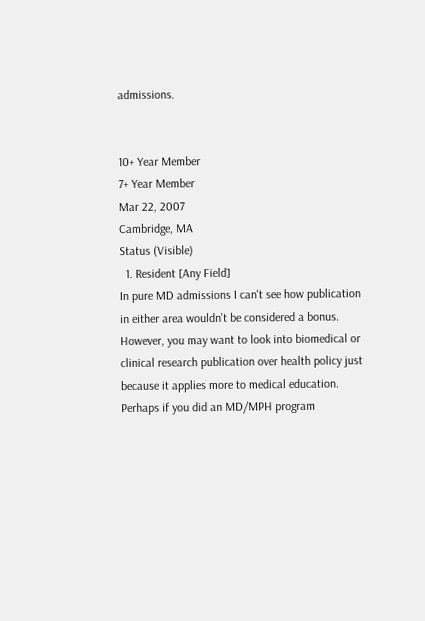admissions.


10+ Year Member
7+ Year Member
Mar 22, 2007
Cambridge, MA
Status (Visible)
  1. Resident [Any Field]
In pure MD admissions I can't see how publication in either area wouldn't be considered a bonus. However, you may want to look into biomedical or clinical research publication over health policy just because it applies more to medical education. Perhaps if you did an MD/MPH program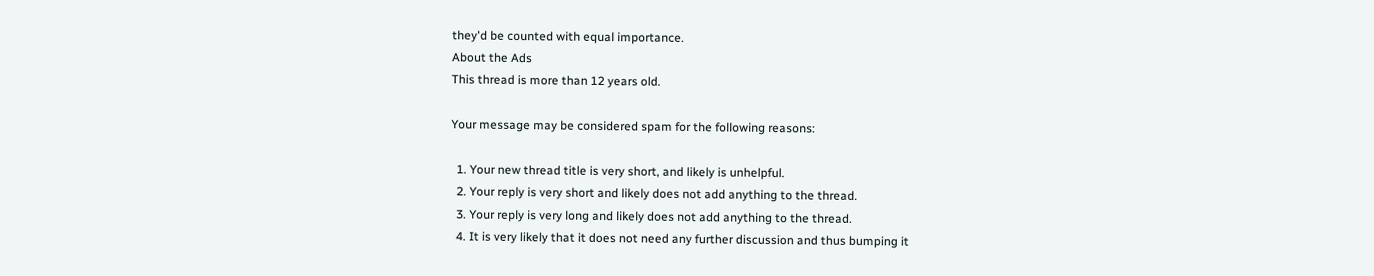they'd be counted with equal importance.
About the Ads
This thread is more than 12 years old.

Your message may be considered spam for the following reasons:

  1. Your new thread title is very short, and likely is unhelpful.
  2. Your reply is very short and likely does not add anything to the thread.
  3. Your reply is very long and likely does not add anything to the thread.
  4. It is very likely that it does not need any further discussion and thus bumping it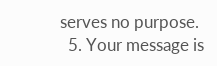serves no purpose.
  5. Your message is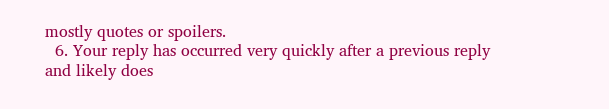mostly quotes or spoilers.
  6. Your reply has occurred very quickly after a previous reply and likely does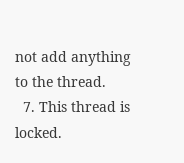not add anything to the thread.
  7. This thread is locked.